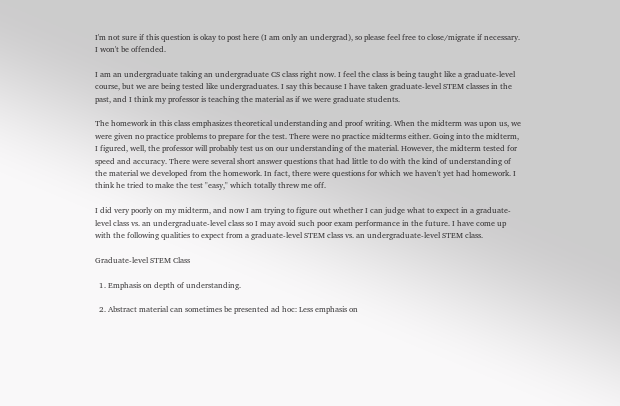I'm not sure if this question is okay to post here (I am only an undergrad), so please feel free to close/migrate if necessary. I won't be offended.

I am an undergraduate taking an undergraduate CS class right now. I feel the class is being taught like a graduate-level course, but we are being tested like undergraduates. I say this because I have taken graduate-level STEM classes in the past, and I think my professor is teaching the material as if we were graduate students.

The homework in this class emphasizes theoretical understanding and proof writing. When the midterm was upon us, we were given no practice problems to prepare for the test. There were no practice midterms either. Going into the midterm, I figured, well, the professor will probably test us on our understanding of the material. However, the midterm tested for speed and accuracy. There were several short answer questions that had little to do with the kind of understanding of the material we developed from the homework. In fact, there were questions for which we haven't yet had homework. I think he tried to make the test "easy," which totally threw me off.

I did very poorly on my midterm, and now I am trying to figure out whether I can judge what to expect in a graduate-level class vs. an undergraduate-level class so I may avoid such poor exam performance in the future. I have come up with the following qualities to expect from a graduate-level STEM class vs. an undergraduate-level STEM class.

Graduate-level STEM Class

  1. Emphasis on depth of understanding.

  2. Abstract material can sometimes be presented ad hoc: Less emphasis on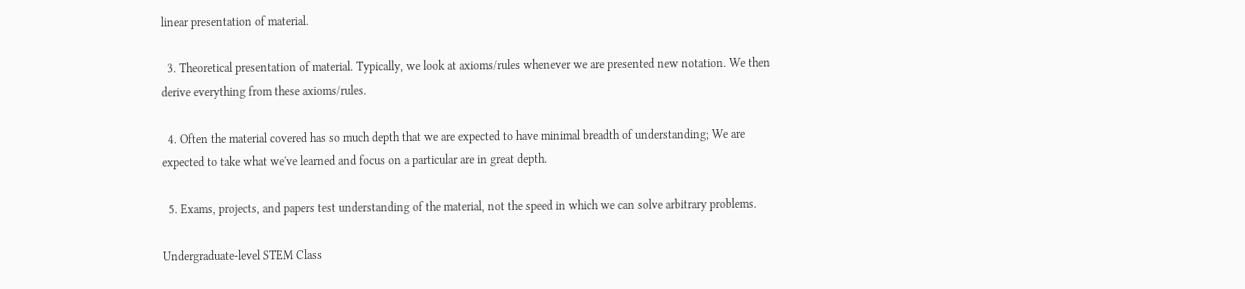linear presentation of material.

  3. Theoretical presentation of material. Typically, we look at axioms/rules whenever we are presented new notation. We then derive everything from these axioms/rules.

  4. Often the material covered has so much depth that we are expected to have minimal breadth of understanding; We are expected to take what we've learned and focus on a particular are in great depth.

  5. Exams, projects, and papers test understanding of the material, not the speed in which we can solve arbitrary problems.

Undergraduate-level STEM Class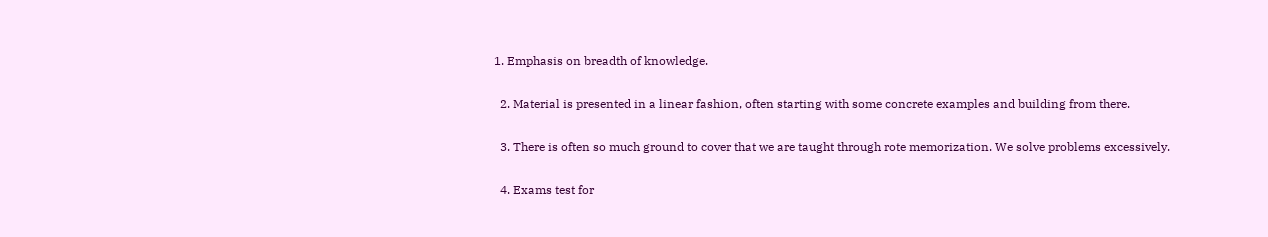1. Emphasis on breadth of knowledge.

  2. Material is presented in a linear fashion, often starting with some concrete examples and building from there.

  3. There is often so much ground to cover that we are taught through rote memorization. We solve problems excessively.

  4. Exams test for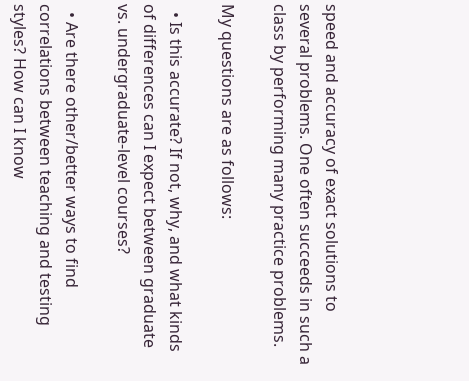speed and accuracy of exact solutions to several problems. One often succeeds in such a class by performing many practice problems.

My questions are as follows:

  • Is this accurate? If not, why, and what kinds of differences can I expect between graduate vs. undergraduate-level courses?

  • Are there other/better ways to find correlations between teaching and testing styles? How can I know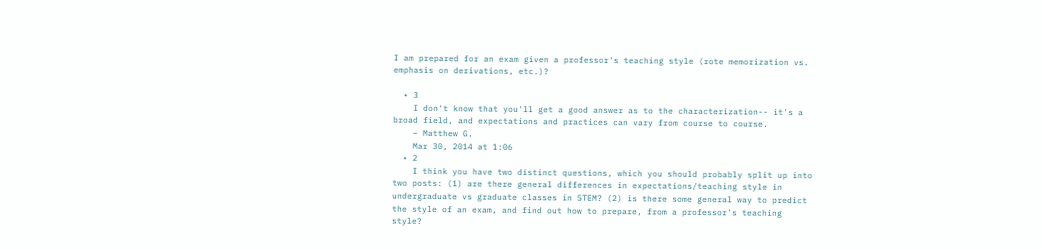I am prepared for an exam given a professor's teaching style (rote memorization vs. emphasis on derivations, etc.)?

  • 3
    I don't know that you'll get a good answer as to the characterization-- it's a broad field, and expectations and practices can vary from course to course.
    – Matthew G.
    Mar 30, 2014 at 1:06
  • 2
    I think you have two distinct questions, which you should probably split up into two posts: (1) are there general differences in expectations/teaching style in undergraduate vs graduate classes in STEM? (2) is there some general way to predict the style of an exam, and find out how to prepare, from a professor's teaching style?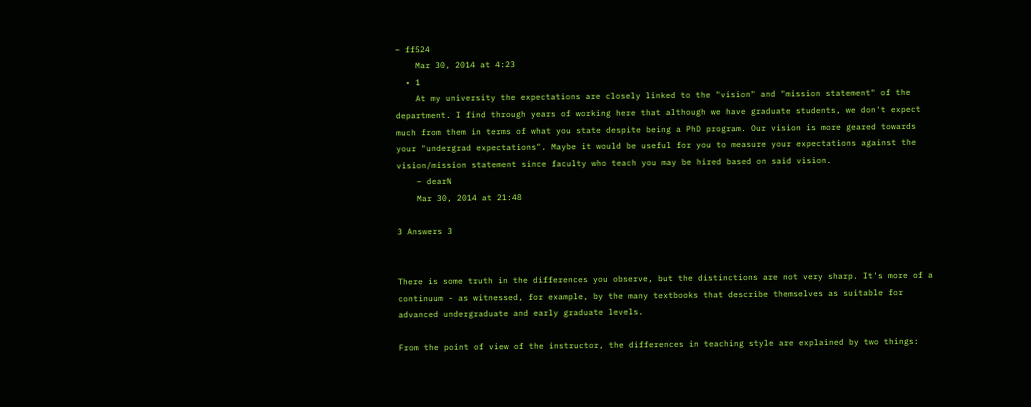– ff524
    Mar 30, 2014 at 4:23
  • 1
    At my university the expectations are closely linked to the "vision" and "mission statement" of the department. I find through years of working here that although we have graduate students, we don't expect much from them in terms of what you state despite being a PhD program. Our vision is more geared towards your "undergrad expectations". Maybe it would be useful for you to measure your expectations against the vision/mission statement since faculty who teach you may be hired based on said vision.
    – dearN
    Mar 30, 2014 at 21:48

3 Answers 3


There is some truth in the differences you observe, but the distinctions are not very sharp. It's more of a continuum - as witnessed, for example, by the many textbooks that describe themselves as suitable for advanced undergraduate and early graduate levels.

From the point of view of the instructor, the differences in teaching style are explained by two things: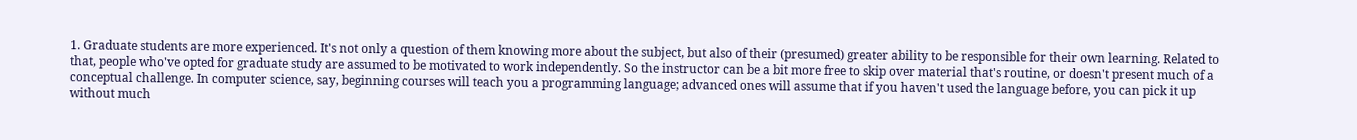1. Graduate students are more experienced. It's not only a question of them knowing more about the subject, but also of their (presumed) greater ability to be responsible for their own learning. Related to that, people who've opted for graduate study are assumed to be motivated to work independently. So the instructor can be a bit more free to skip over material that's routine, or doesn't present much of a conceptual challenge. In computer science, say, beginning courses will teach you a programming language; advanced ones will assume that if you haven't used the language before, you can pick it up without much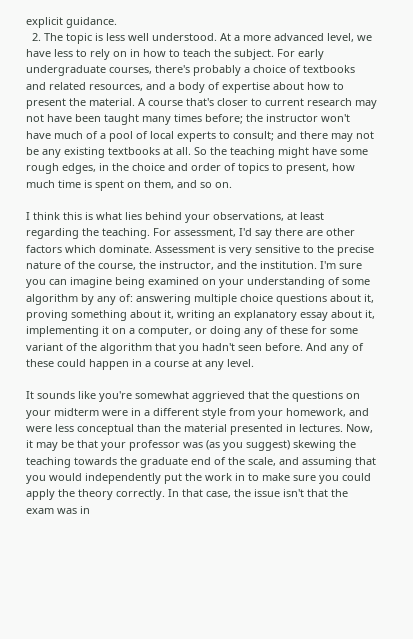explicit guidance.
  2. The topic is less well understood. At a more advanced level, we have less to rely on in how to teach the subject. For early undergraduate courses, there's probably a choice of textbooks and related resources, and a body of expertise about how to present the material. A course that's closer to current research may not have been taught many times before; the instructor won't have much of a pool of local experts to consult; and there may not be any existing textbooks at all. So the teaching might have some rough edges, in the choice and order of topics to present, how much time is spent on them, and so on.

I think this is what lies behind your observations, at least regarding the teaching. For assessment, I'd say there are other factors which dominate. Assessment is very sensitive to the precise nature of the course, the instructor, and the institution. I'm sure you can imagine being examined on your understanding of some algorithm by any of: answering multiple choice questions about it, proving something about it, writing an explanatory essay about it, implementing it on a computer, or doing any of these for some variant of the algorithm that you hadn't seen before. And any of these could happen in a course at any level.

It sounds like you're somewhat aggrieved that the questions on your midterm were in a different style from your homework, and were less conceptual than the material presented in lectures. Now, it may be that your professor was (as you suggest) skewing the teaching towards the graduate end of the scale, and assuming that you would independently put the work in to make sure you could apply the theory correctly. In that case, the issue isn't that the exam was in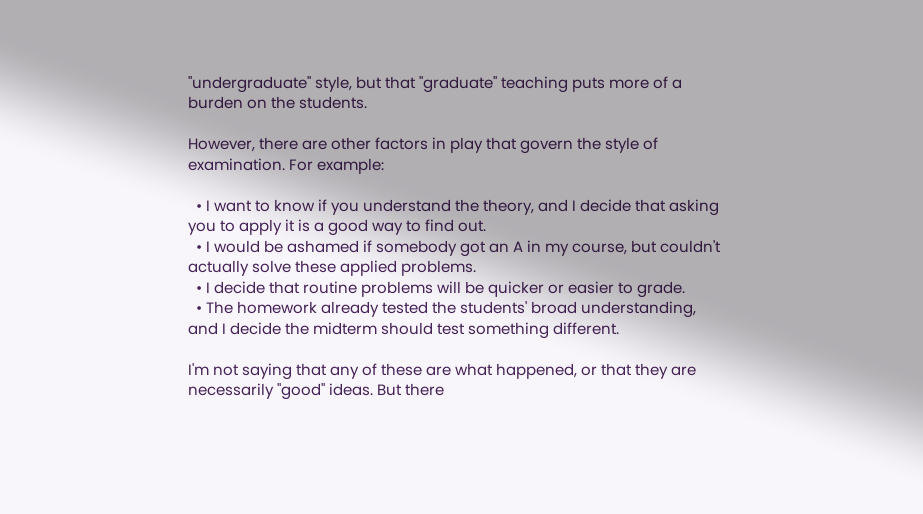"undergraduate" style, but that "graduate" teaching puts more of a burden on the students.

However, there are other factors in play that govern the style of examination. For example:

  • I want to know if you understand the theory, and I decide that asking you to apply it is a good way to find out.
  • I would be ashamed if somebody got an A in my course, but couldn't actually solve these applied problems.
  • I decide that routine problems will be quicker or easier to grade.
  • The homework already tested the students' broad understanding, and I decide the midterm should test something different.

I'm not saying that any of these are what happened, or that they are necessarily "good" ideas. But there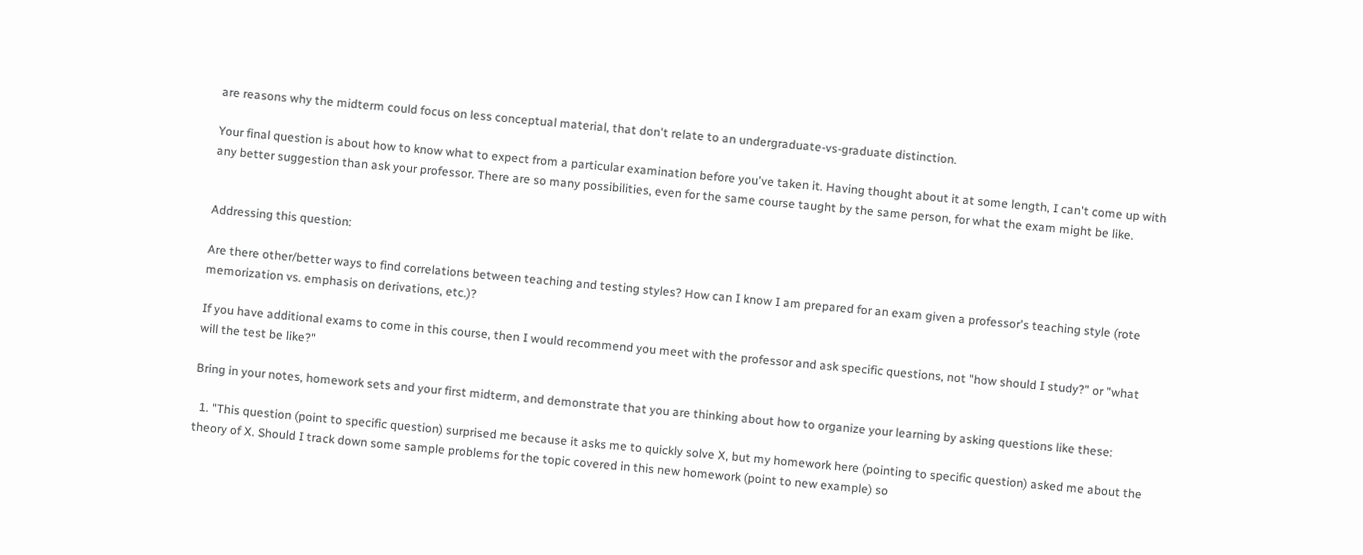are reasons why the midterm could focus on less conceptual material, that don't relate to an undergraduate-vs-graduate distinction.

Your final question is about how to know what to expect from a particular examination before you've taken it. Having thought about it at some length, I can't come up with any better suggestion than ask your professor. There are so many possibilities, even for the same course taught by the same person, for what the exam might be like.


Addressing this question:

Are there other/better ways to find correlations between teaching and testing styles? How can I know I am prepared for an exam given a professor's teaching style (rote memorization vs. emphasis on derivations, etc.)?

If you have additional exams to come in this course, then I would recommend you meet with the professor and ask specific questions, not "how should I study?" or "what will the test be like?"

Bring in your notes, homework sets and your first midterm, and demonstrate that you are thinking about how to organize your learning by asking questions like these:

  1. "This question (point to specific question) surprised me because it asks me to quickly solve X, but my homework here (pointing to specific question) asked me about the theory of X. Should I track down some sample problems for the topic covered in this new homework (point to new example) so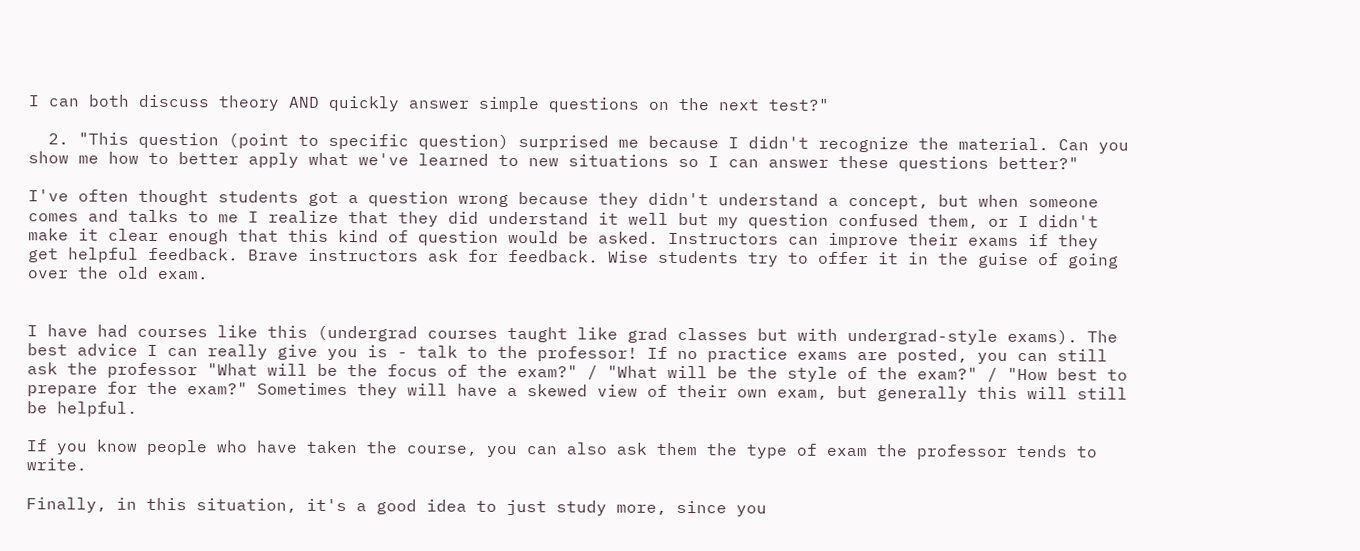I can both discuss theory AND quickly answer simple questions on the next test?"

  2. "This question (point to specific question) surprised me because I didn't recognize the material. Can you show me how to better apply what we've learned to new situations so I can answer these questions better?"

I've often thought students got a question wrong because they didn't understand a concept, but when someone comes and talks to me I realize that they did understand it well but my question confused them, or I didn't make it clear enough that this kind of question would be asked. Instructors can improve their exams if they get helpful feedback. Brave instructors ask for feedback. Wise students try to offer it in the guise of going over the old exam.


I have had courses like this (undergrad courses taught like grad classes but with undergrad-style exams). The best advice I can really give you is - talk to the professor! If no practice exams are posted, you can still ask the professor "What will be the focus of the exam?" / "What will be the style of the exam?" / "How best to prepare for the exam?" Sometimes they will have a skewed view of their own exam, but generally this will still be helpful.

If you know people who have taken the course, you can also ask them the type of exam the professor tends to write.

Finally, in this situation, it's a good idea to just study more, since you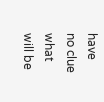have no clue what will be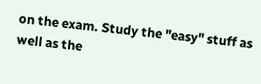on the exam. Study the "easy" stuff as well as the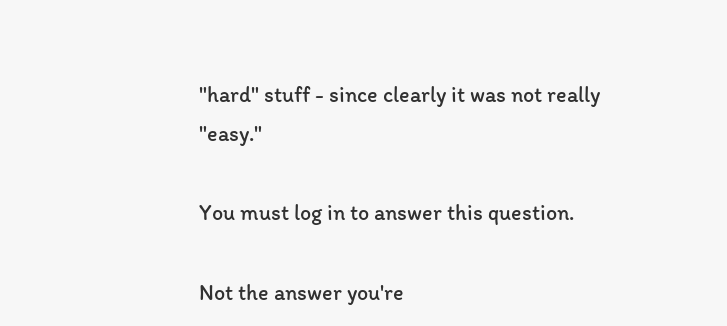"hard" stuff - since clearly it was not really "easy."

You must log in to answer this question.

Not the answer you're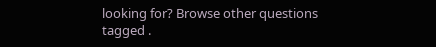looking for? Browse other questions tagged .